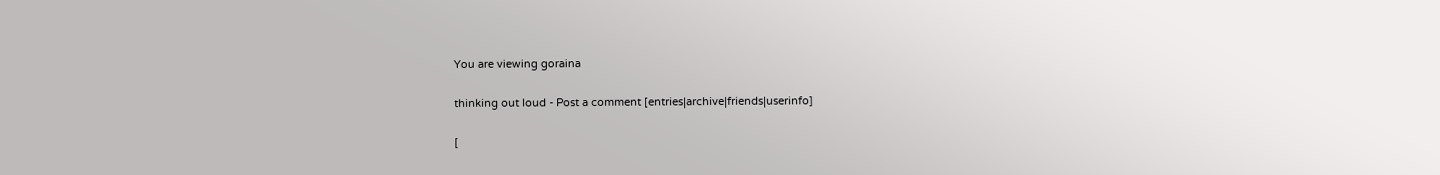You are viewing goraina

thinking out loud - Post a comment [entries|archive|friends|userinfo]

[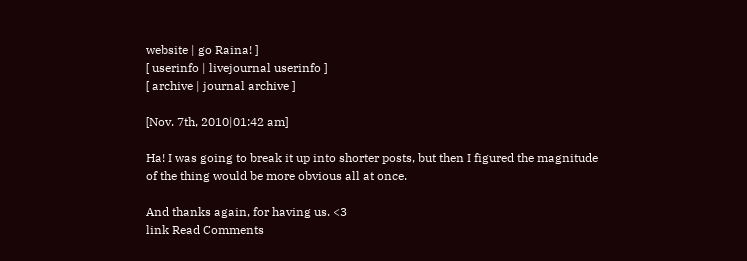website | go Raina! ]
[ userinfo | livejournal userinfo ]
[ archive | journal archive ]

[Nov. 7th, 2010|01:42 am]

Ha! I was going to break it up into shorter posts, but then I figured the magnitude of the thing would be more obvious all at once.

And thanks again, for having us. <3
link Read Comments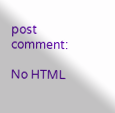post comment:

No HTML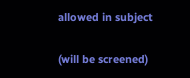allowed in subject


(will be screened)